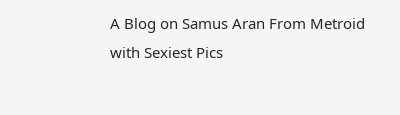A Blog on Samus Aran From Metroid with Sexiest Pics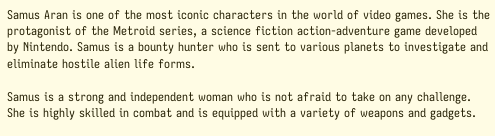Samus Aran is one of the most iconic characters in the world of video games. She is the protagonist of the Metroid series, a science fiction action-adventure game developed by Nintendo. Samus is a bounty hunter who is sent to various planets to investigate and eliminate hostile alien life forms.

Samus is a strong and independent woman who is not afraid to take on any challenge. She is highly skilled in combat and is equipped with a variety of weapons and gadgets.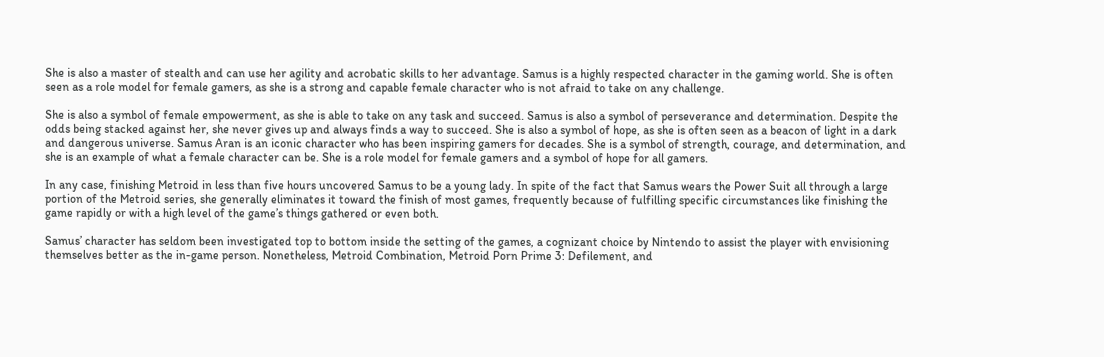She is also a master of stealth and can use her agility and acrobatic skills to her advantage. Samus is a highly respected character in the gaming world. She is often seen as a role model for female gamers, as she is a strong and capable female character who is not afraid to take on any challenge.

She is also a symbol of female empowerment, as she is able to take on any task and succeed. Samus is also a symbol of perseverance and determination. Despite the odds being stacked against her, she never gives up and always finds a way to succeed. She is also a symbol of hope, as she is often seen as a beacon of light in a dark and dangerous universe. Samus Aran is an iconic character who has been inspiring gamers for decades. She is a symbol of strength, courage, and determination, and she is an example of what a female character can be. She is a role model for female gamers and a symbol of hope for all gamers.

In any case, finishing Metroid in less than five hours uncovered Samus to be a young lady. In spite of the fact that Samus wears the Power Suit all through a large portion of the Metroid series, she generally eliminates it toward the finish of most games, frequently because of fulfilling specific circumstances like finishing the game rapidly or with a high level of the game’s things gathered or even both.

Samus’ character has seldom been investigated top to bottom inside the setting of the games, a cognizant choice by Nintendo to assist the player with envisioning themselves better as the in-game person. Nonetheless, Metroid Combination, Metroid Porn Prime 3: Defilement, and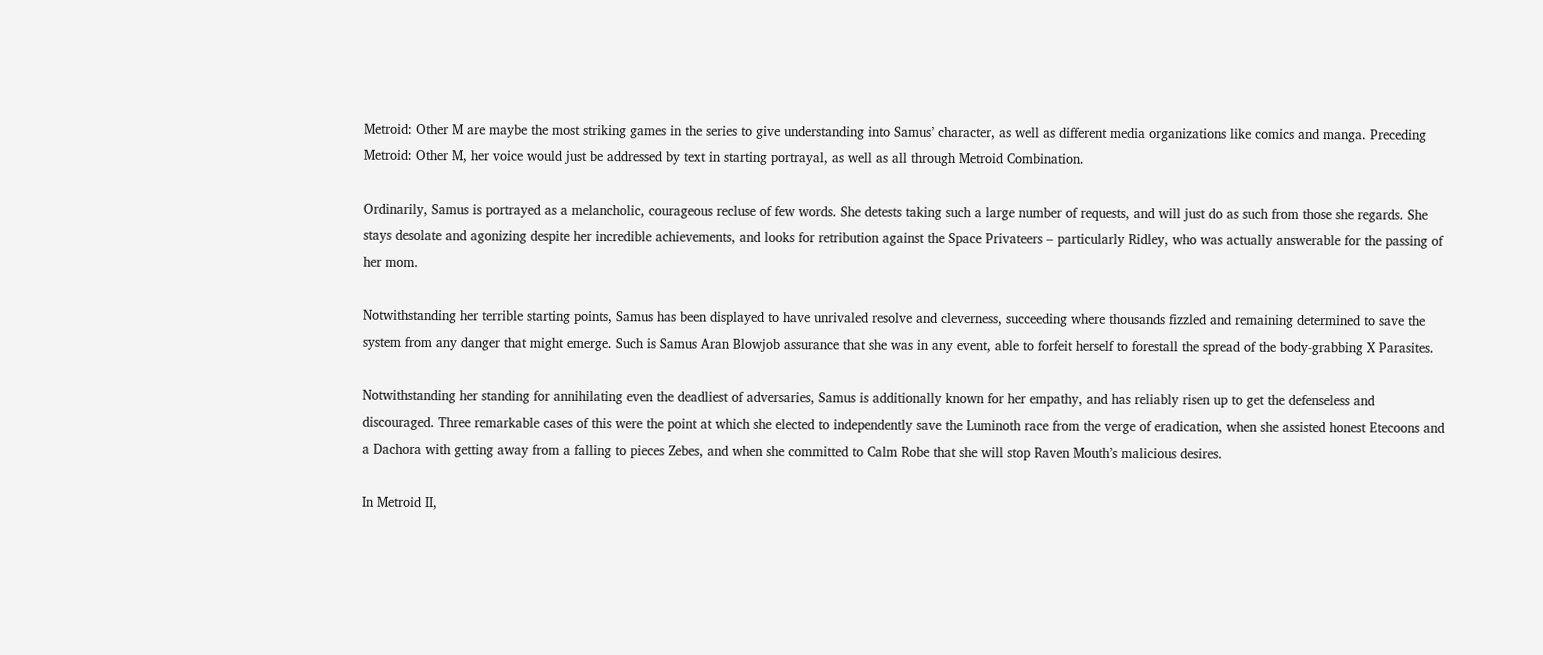Metroid: Other M are maybe the most striking games in the series to give understanding into Samus’ character, as well as different media organizations like comics and manga. Preceding Metroid: Other M, her voice would just be addressed by text in starting portrayal, as well as all through Metroid Combination.

Ordinarily, Samus is portrayed as a melancholic, courageous recluse of few words. She detests taking such a large number of requests, and will just do as such from those she regards. She stays desolate and agonizing despite her incredible achievements, and looks for retribution against the Space Privateers – particularly Ridley, who was actually answerable for the passing of her mom.

Notwithstanding her terrible starting points, Samus has been displayed to have unrivaled resolve and cleverness, succeeding where thousands fizzled and remaining determined to save the system from any danger that might emerge. Such is Samus Aran Blowjob assurance that she was in any event, able to forfeit herself to forestall the spread of the body-grabbing X Parasites.

Notwithstanding her standing for annihilating even the deadliest of adversaries, Samus is additionally known for her empathy, and has reliably risen up to get the defenseless and discouraged. Three remarkable cases of this were the point at which she elected to independently save the Luminoth race from the verge of eradication, when she assisted honest Etecoons and a Dachora with getting away from a falling to pieces Zebes, and when she committed to Calm Robe that she will stop Raven Mouth’s malicious desires.

In Metroid II,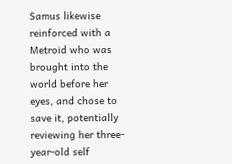Samus likewise reinforced with a Metroid who was brought into the world before her eyes, and chose to save it, potentially reviewing her three-year-old self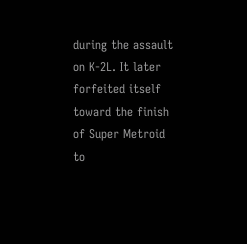during the assault on K-2L. It later forfeited itself toward the finish of Super Metroid to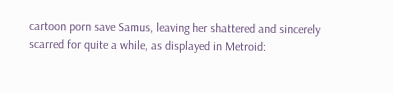cartoon porn save Samus, leaving her shattered and sincerely scarred for quite a while, as displayed in Metroid: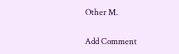Other M.

Add Comment